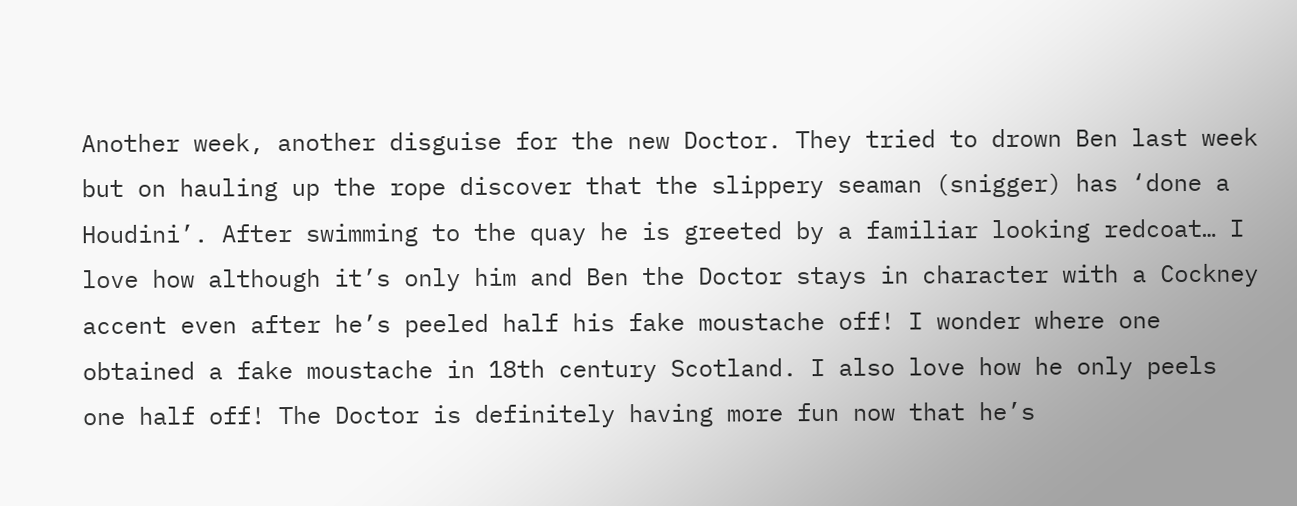Another week, another disguise for the new Doctor. They tried to drown Ben last week but on hauling up the rope discover that the slippery seaman (snigger) has ‘done a Houdini’. After swimming to the quay he is greeted by a familiar looking redcoat… I love how although it’s only him and Ben the Doctor stays in character with a Cockney accent even after he’s peeled half his fake moustache off! I wonder where one obtained a fake moustache in 18th century Scotland. I also love how he only peels one half off! The Doctor is definitely having more fun now that he’s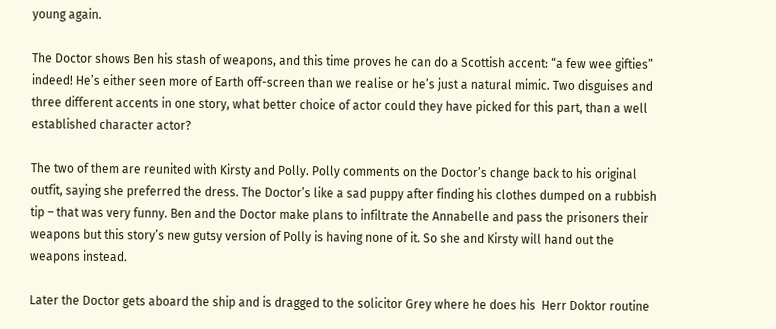young again.

The Doctor shows Ben his stash of weapons, and this time proves he can do a Scottish accent: “a few wee gifties” indeed! He’s either seen more of Earth off-screen than we realise or he’s just a natural mimic. Two disguises and three different accents in one story, what better choice of actor could they have picked for this part, than a well established character actor?

The two of them are reunited with Kirsty and Polly. Polly comments on the Doctor’s change back to his original outfit, saying she preferred the dress. The Doctor’s like a sad puppy after finding his clothes dumped on a rubbish tip – that was very funny. Ben and the Doctor make plans to infiltrate the Annabelle and pass the prisoners their weapons but this story’s new gutsy version of Polly is having none of it. So she and Kirsty will hand out the weapons instead.

Later the Doctor gets aboard the ship and is dragged to the solicitor Grey where he does his  Herr Doktor routine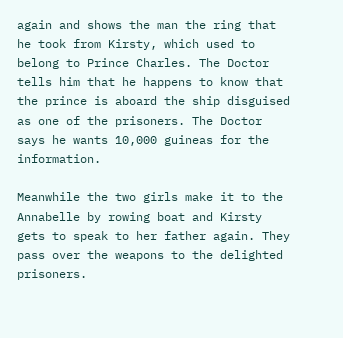again and shows the man the ring that he took from Kirsty, which used to belong to Prince Charles. The Doctor tells him that he happens to know that the prince is aboard the ship disguised as one of the prisoners. The Doctor says he wants 10,000 guineas for the information.

Meanwhile the two girls make it to the Annabelle by rowing boat and Kirsty gets to speak to her father again. They pass over the weapons to the delighted prisoners.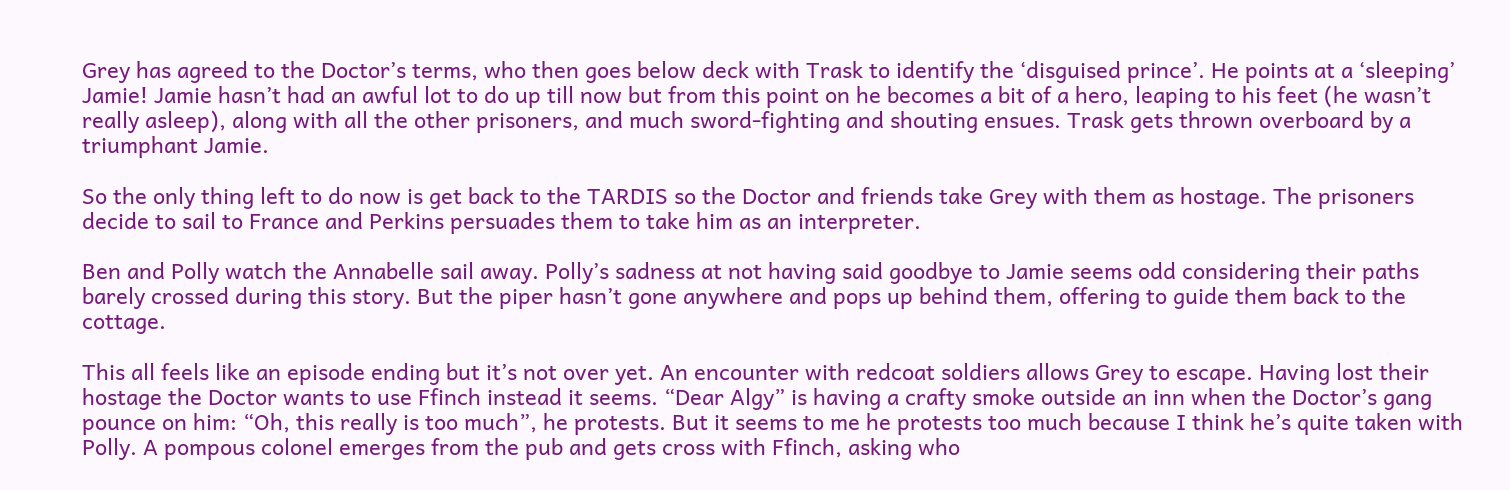Grey has agreed to the Doctor’s terms, who then goes below deck with Trask to identify the ‘disguised prince’. He points at a ‘sleeping’ Jamie! Jamie hasn’t had an awful lot to do up till now but from this point on he becomes a bit of a hero, leaping to his feet (he wasn’t really asleep), along with all the other prisoners, and much sword-fighting and shouting ensues. Trask gets thrown overboard by a triumphant Jamie.

So the only thing left to do now is get back to the TARDIS so the Doctor and friends take Grey with them as hostage. The prisoners decide to sail to France and Perkins persuades them to take him as an interpreter.

Ben and Polly watch the Annabelle sail away. Polly’s sadness at not having said goodbye to Jamie seems odd considering their paths barely crossed during this story. But the piper hasn’t gone anywhere and pops up behind them, offering to guide them back to the cottage.

This all feels like an episode ending but it’s not over yet. An encounter with redcoat soldiers allows Grey to escape. Having lost their hostage the Doctor wants to use Ffinch instead it seems. “Dear Algy” is having a crafty smoke outside an inn when the Doctor’s gang pounce on him: “Oh, this really is too much”, he protests. But it seems to me he protests too much because I think he’s quite taken with Polly. A pompous colonel emerges from the pub and gets cross with Ffinch, asking who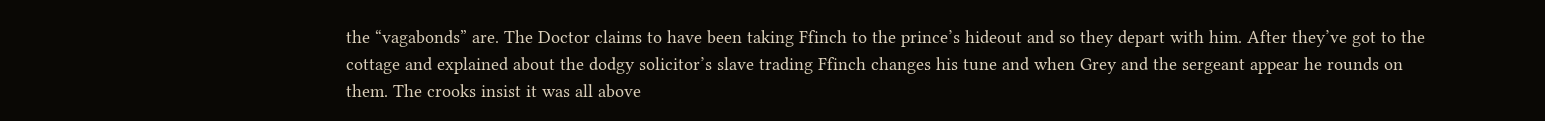the “vagabonds” are. The Doctor claims to have been taking Ffinch to the prince’s hideout and so they depart with him. After they’ve got to the cottage and explained about the dodgy solicitor’s slave trading Ffinch changes his tune and when Grey and the sergeant appear he rounds on them. The crooks insist it was all above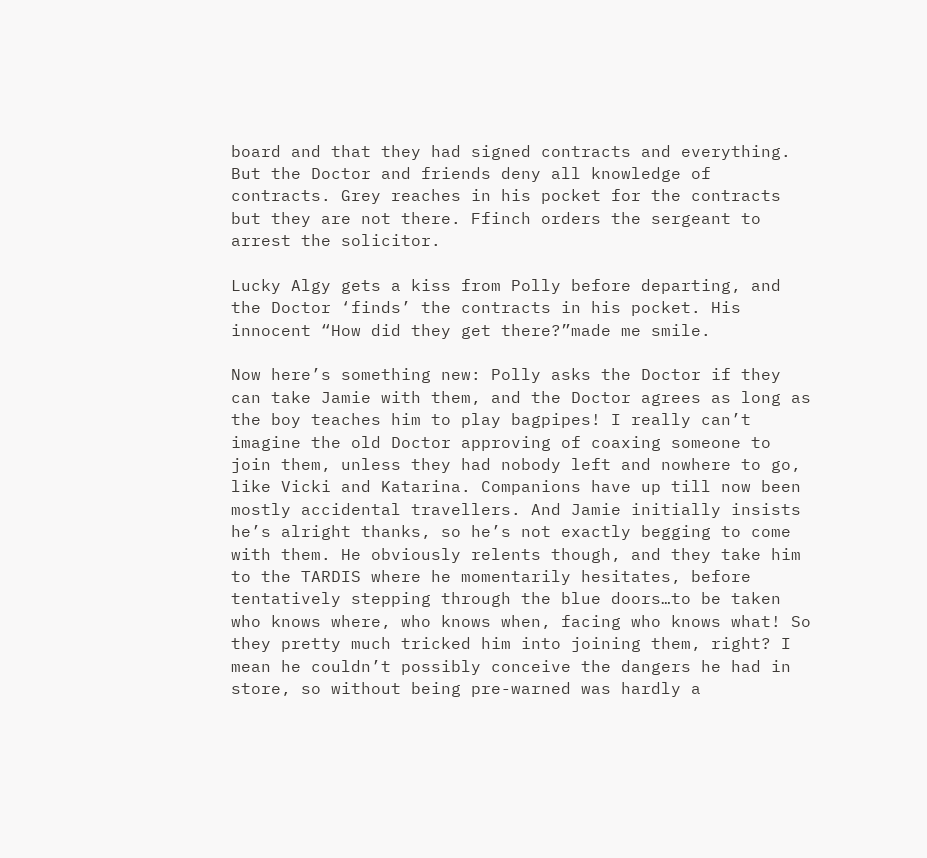board and that they had signed contracts and everything. But the Doctor and friends deny all knowledge of contracts. Grey reaches in his pocket for the contracts but they are not there. Ffinch orders the sergeant to arrest the solicitor.

Lucky Algy gets a kiss from Polly before departing, and the Doctor ‘finds’ the contracts in his pocket. His innocent “How did they get there?”made me smile.

Now here’s something new: Polly asks the Doctor if they can take Jamie with them, and the Doctor agrees as long as the boy teaches him to play bagpipes! I really can’t imagine the old Doctor approving of coaxing someone to join them, unless they had nobody left and nowhere to go, like Vicki and Katarina. Companions have up till now been mostly accidental travellers. And Jamie initially insists he’s alright thanks, so he’s not exactly begging to come with them. He obviously relents though, and they take him to the TARDIS where he momentarily hesitates, before tentatively stepping through the blue doors…to be taken who knows where, who knows when, facing who knows what! So they pretty much tricked him into joining them, right? I mean he couldn’t possibly conceive the dangers he had in store, so without being pre-warned was hardly a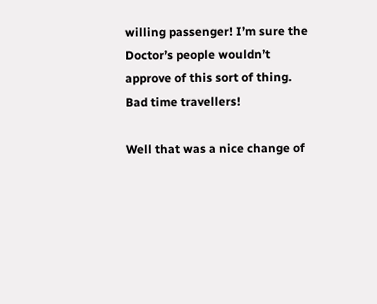willing passenger! I’m sure the Doctor’s people wouldn’t approve of this sort of thing. Bad time travellers!

Well that was a nice change of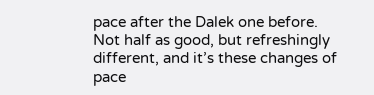pace after the Dalek one before. Not half as good, but refreshingly different, and it’s these changes of pace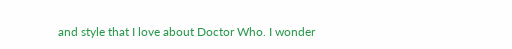and style that I love about Doctor Who. I wonder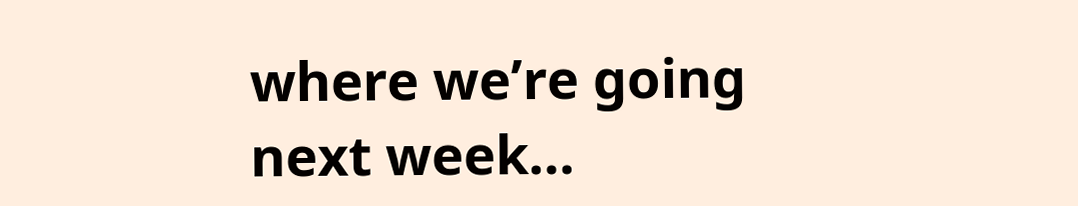where we’re going next week…